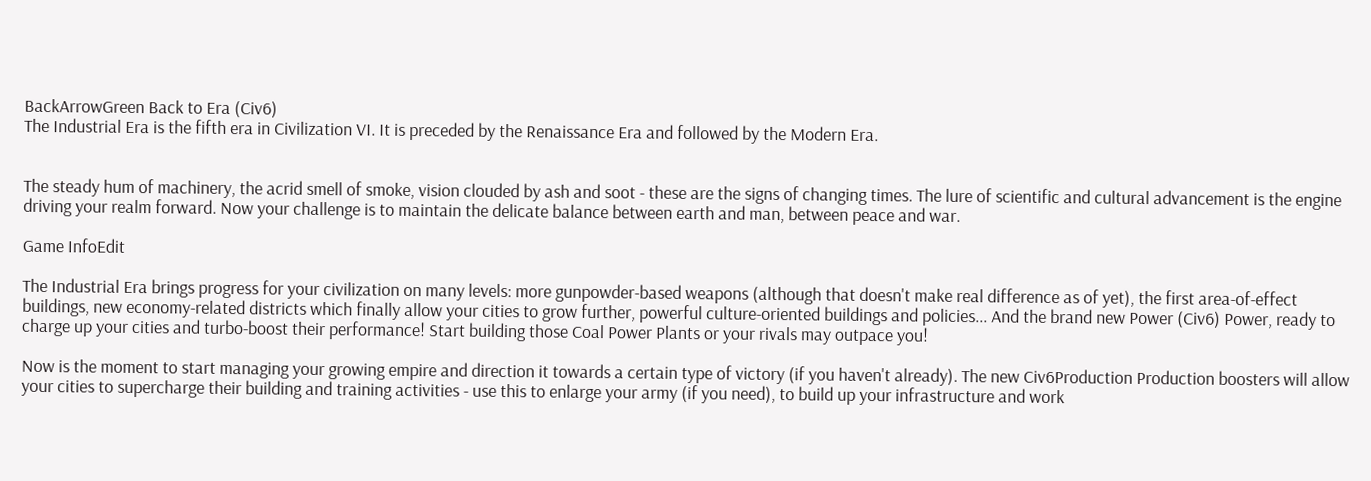BackArrowGreen Back to Era (Civ6)
The Industrial Era is the fifth era in Civilization VI. It is preceded by the Renaissance Era and followed by the Modern Era.


The steady hum of machinery, the acrid smell of smoke, vision clouded by ash and soot - these are the signs of changing times. The lure of scientific and cultural advancement is the engine driving your realm forward. Now your challenge is to maintain the delicate balance between earth and man, between peace and war.

Game InfoEdit

The Industrial Era brings progress for your civilization on many levels: more gunpowder-based weapons (although that doesn't make real difference as of yet), the first area-of-effect buildings, new economy-related districts which finally allow your cities to grow further, powerful culture-oriented buildings and policies... And the brand new Power (Civ6) Power, ready to charge up your cities and turbo-boost their performance! Start building those Coal Power Plants or your rivals may outpace you!

Now is the moment to start managing your growing empire and direction it towards a certain type of victory (if you haven't already). The new Civ6Production Production boosters will allow your cities to supercharge their building and training activities - use this to enlarge your army (if you need), to build up your infrastructure and work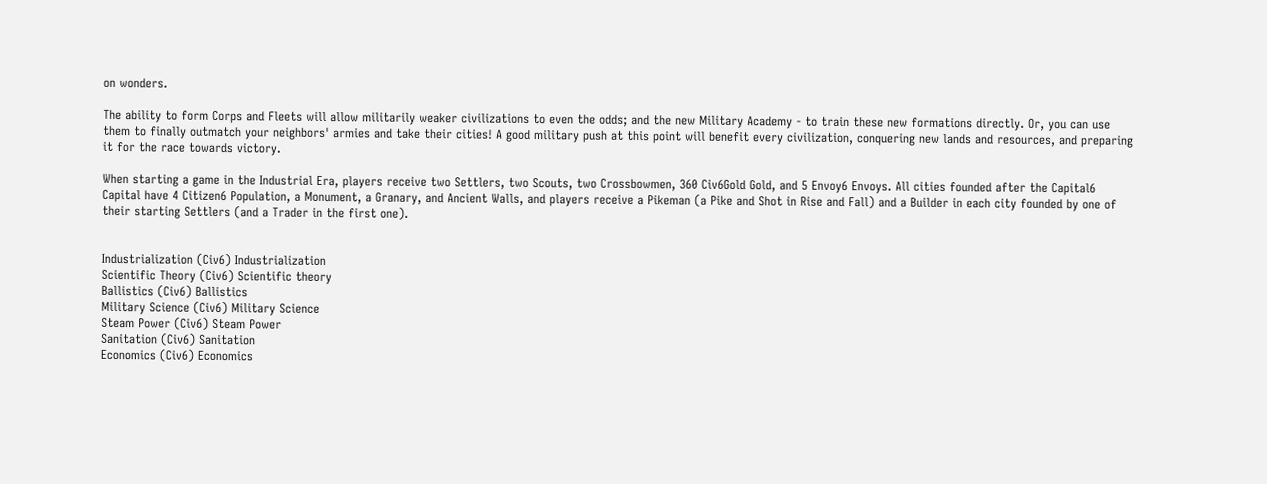on wonders.

The ability to form Corps and Fleets will allow militarily weaker civilizations to even the odds; and the new Military Academy - to train these new formations directly. Or, you can use them to finally outmatch your neighbors' armies and take their cities! A good military push at this point will benefit every civilization, conquering new lands and resources, and preparing it for the race towards victory.

When starting a game in the Industrial Era, players receive two Settlers, two Scouts, two Crossbowmen, 360 Civ6Gold Gold, and 5 Envoy6 Envoys. All cities founded after the Capital6 Capital have 4 Citizen6 Population, a Monument, a Granary, and Ancient Walls, and players receive a Pikeman (a Pike and Shot in Rise and Fall) and a Builder in each city founded by one of their starting Settlers (and a Trader in the first one).


Industrialization (Civ6) Industrialization
Scientific Theory (Civ6) Scientific theory
Ballistics (Civ6) Ballistics
Military Science (Civ6) Military Science
Steam Power (Civ6) Steam Power
Sanitation (Civ6) Sanitation
Economics (Civ6) Economics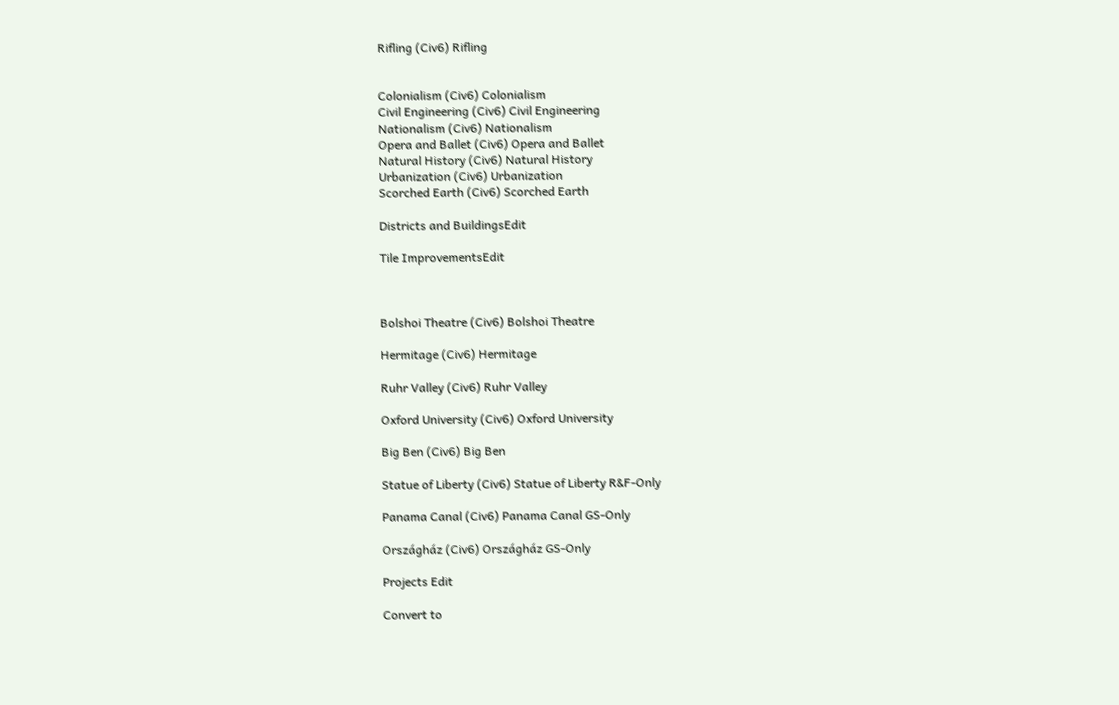Rifling (Civ6) Rifling


Colonialism (Civ6) Colonialism
Civil Engineering (Civ6) Civil Engineering
Nationalism (Civ6) Nationalism
Opera and Ballet (Civ6) Opera and Ballet
Natural History (Civ6) Natural History
Urbanization (Civ6) Urbanization
Scorched Earth (Civ6) Scorched Earth

Districts and BuildingsEdit

Tile ImprovementsEdit



Bolshoi Theatre (Civ6) Bolshoi Theatre

Hermitage (Civ6) Hermitage

Ruhr Valley (Civ6) Ruhr Valley

Oxford University (Civ6) Oxford University

Big Ben (Civ6) Big Ben

Statue of Liberty (Civ6) Statue of Liberty R&F-Only

Panama Canal (Civ6) Panama Canal GS-Only

Országház (Civ6) Országház GS-Only

Projects Edit

Convert to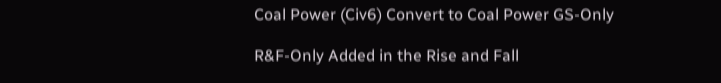Coal Power (Civ6) Convert to Coal Power GS-Only

R&F-Only Added in the Rise and Fall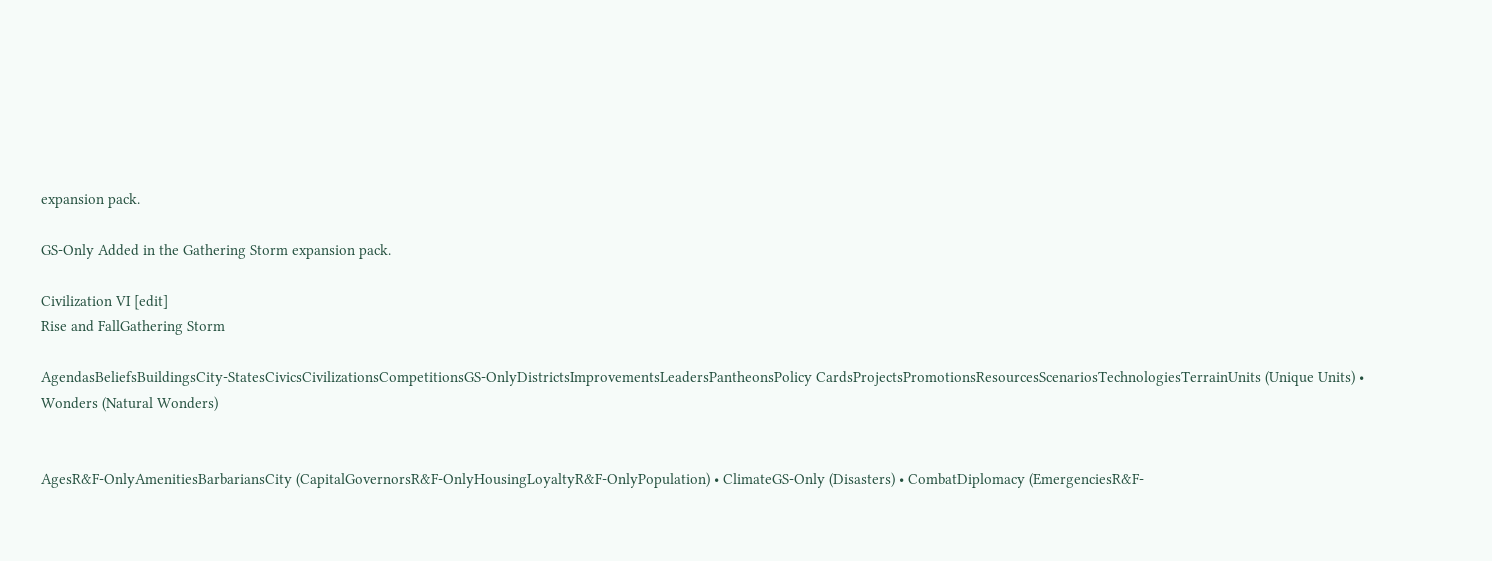expansion pack.

GS-Only Added in the Gathering Storm expansion pack.

Civilization VI [edit]
Rise and FallGathering Storm

AgendasBeliefsBuildingsCity-StatesCivicsCivilizationsCompetitionsGS-OnlyDistrictsImprovementsLeadersPantheonsPolicy CardsProjectsPromotionsResourcesScenariosTechnologiesTerrainUnits (Unique Units) • Wonders (Natural Wonders)


AgesR&F-OnlyAmenitiesBarbariansCity (CapitalGovernorsR&F-OnlyHousingLoyaltyR&F-OnlyPopulation) • ClimateGS-Only (Disasters) • CombatDiplomacy (EmergenciesR&F-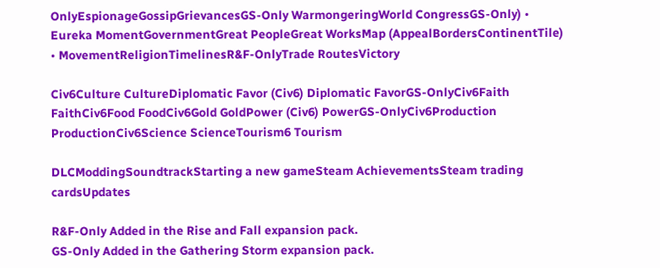OnlyEspionageGossipGrievancesGS-Only WarmongeringWorld CongressGS-Only) • Eureka MomentGovernmentGreat PeopleGreat WorksMap (AppealBordersContinentTile) • MovementReligionTimelinesR&F-OnlyTrade RoutesVictory

Civ6Culture CultureDiplomatic Favor (Civ6) Diplomatic FavorGS-OnlyCiv6Faith FaithCiv6Food FoodCiv6Gold GoldPower (Civ6) PowerGS-OnlyCiv6Production ProductionCiv6Science ScienceTourism6 Tourism

DLCModdingSoundtrackStarting a new gameSteam AchievementsSteam trading cardsUpdates

R&F-Only Added in the Rise and Fall expansion pack.
GS-Only Added in the Gathering Storm expansion pack.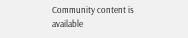Community content is available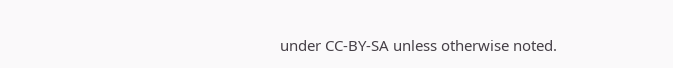under CC-BY-SA unless otherwise noted.